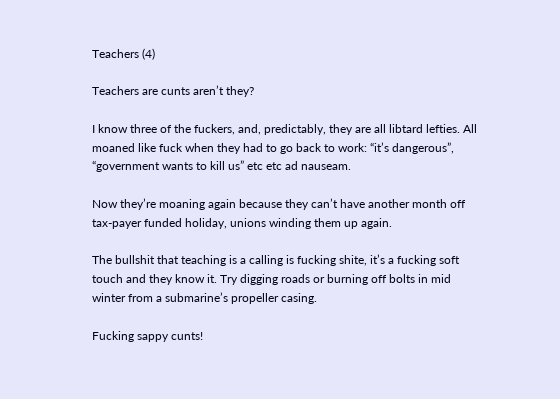Teachers (4)

Teachers are cunts aren’t they?

I know three of the fuckers, and, predictably, they are all libtard lefties. All moaned like fuck when they had to go back to work: “it’s dangerous”, “government wants to kill us” etc etc ad nauseam.

Now they’re moaning again because they can’t have another month off tax-payer funded holiday, unions winding them up again.

The bullshit that teaching is a calling is fucking shite, it’s a fucking soft touch and they know it. Try digging roads or burning off bolts in mid winter from a submarine’s propeller casing.

Fucking sappy cunts!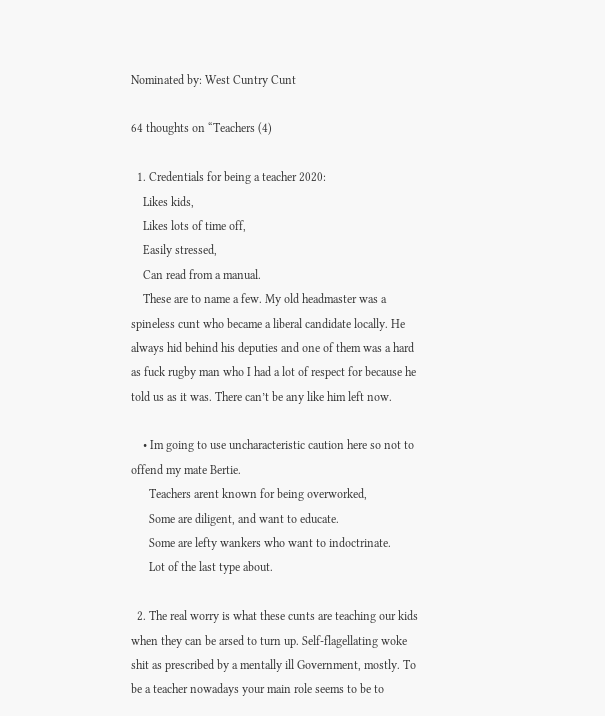Nominated by: West Cuntry Cunt

64 thoughts on “Teachers (4)

  1. Credentials for being a teacher 2020:
    Likes kids,
    Likes lots of time off,
    Easily stressed,
    Can read from a manual.
    These are to name a few. My old headmaster was a spineless cunt who became a liberal candidate locally. He always hid behind his deputies and one of them was a hard as fuck rugby man who I had a lot of respect for because he told us as it was. There can’t be any like him left now.

    • Im going to use uncharacteristic caution here so not to offend my mate Bertie.
      Teachers arent known for being overworked,
      Some are diligent, and want to educate.
      Some are lefty wankers who want to indoctrinate.
      Lot of the last type about.

  2. The real worry is what these cunts are teaching our kids when they can be arsed to turn up. Self-flagellating woke shit as prescribed by a mentally ill Government, mostly. To be a teacher nowadays your main role seems to be to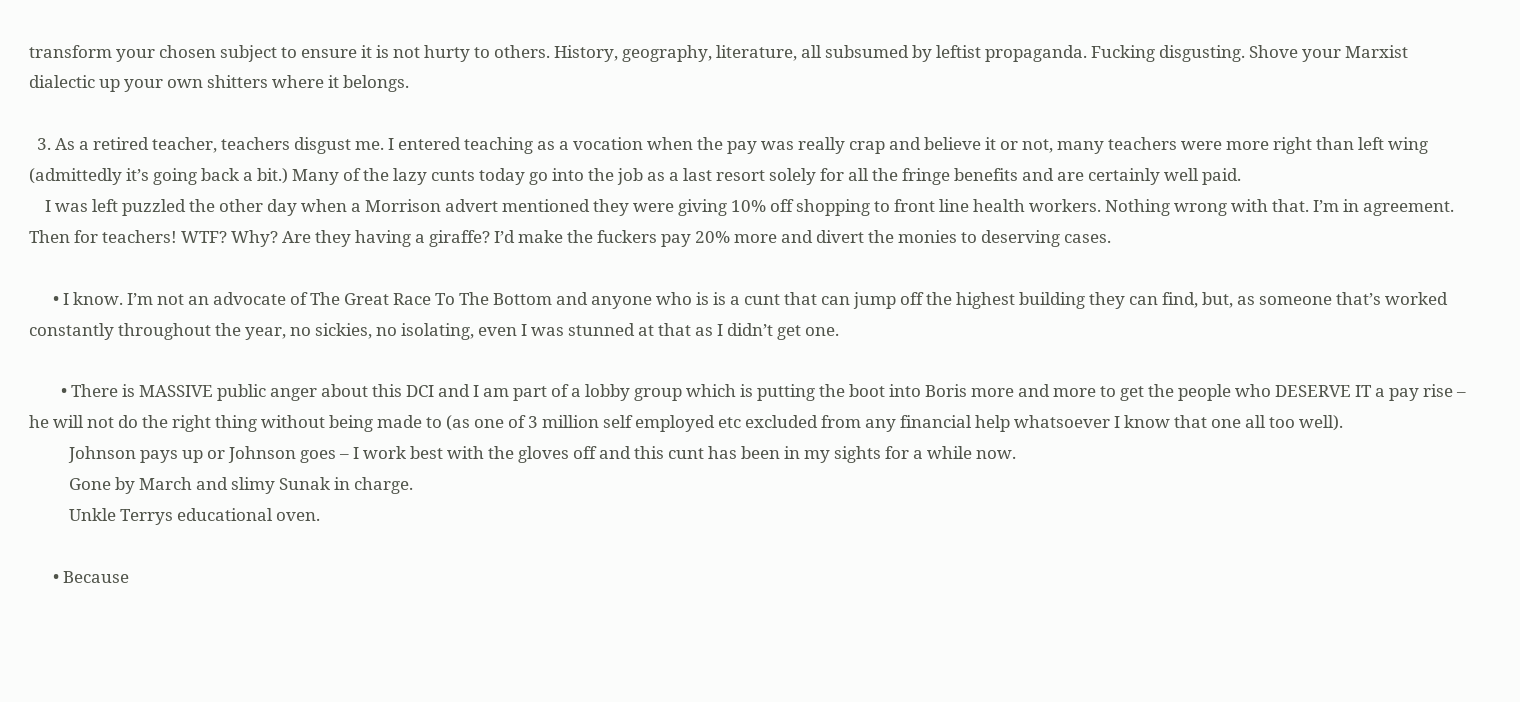transform your chosen subject to ensure it is not hurty to others. History, geography, literature, all subsumed by leftist propaganda. Fucking disgusting. Shove your Marxist dialectic up your own shitters where it belongs.

  3. As a retired teacher, teachers disgust me. I entered teaching as a vocation when the pay was really crap and believe it or not, many teachers were more right than left wing (admittedly it’s going back a bit.) Many of the lazy cunts today go into the job as a last resort solely for all the fringe benefits and are certainly well paid.
    I was left puzzled the other day when a Morrison advert mentioned they were giving 10% off shopping to front line health workers. Nothing wrong with that. I’m in agreement. Then for teachers! WTF? Why? Are they having a giraffe? I’d make the fuckers pay 20% more and divert the monies to deserving cases.

      • I know. I’m not an advocate of The Great Race To The Bottom and anyone who is is a cunt that can jump off the highest building they can find, but, as someone that’s worked constantly throughout the year, no sickies, no isolating, even I was stunned at that as I didn’t get one.

        • There is MASSIVE public anger about this DCI and I am part of a lobby group which is putting the boot into Boris more and more to get the people who DESERVE IT a pay rise – he will not do the right thing without being made to (as one of 3 million self employed etc excluded from any financial help whatsoever I know that one all too well).
          Johnson pays up or Johnson goes – I work best with the gloves off and this cunt has been in my sights for a while now.
          Gone by March and slimy Sunak in charge.
          Unkle Terrys educational oven.

      • Because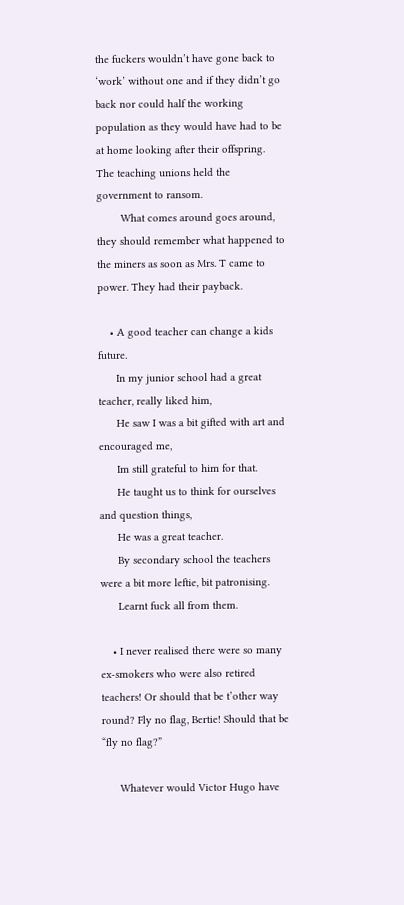the fuckers wouldn’t have gone back to ‘work’ without one and if they didn’t go back nor could half the working population as they would have had to be at home looking after their offspring. The teaching unions held the government to ransom.
        What comes around goes around, they should remember what happened to the miners as soon as Mrs. T came to power. They had their payback.

    • A good teacher can change a kids future.
      In my junior school had a great teacher, really liked him,
      He saw I was a bit gifted with art and encouraged me,
      Im still grateful to him for that.
      He taught us to think for ourselves and question things,
      He was a great teacher.
      By secondary school the teachers were a bit more leftie, bit patronising.
      Learnt fuck all from them.

    • I never realised there were so many ex-smokers who were also retired teachers! Or should that be t’other way round? Fly no flag, Bertie! Should that be “fly no flag?”

      Whatever would Victor Hugo have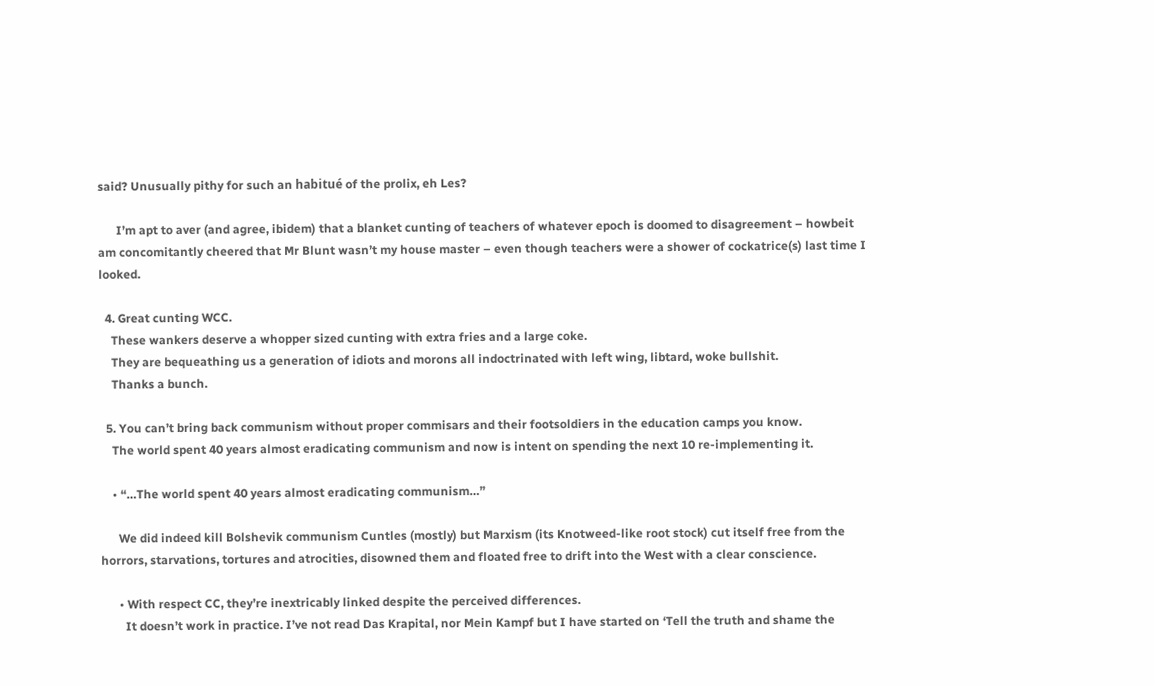said? Unusually pithy for such an habitué of the prolix, eh Les?

      I’m apt to aver (and agree, ibidem) that a blanket cunting of teachers of whatever epoch is doomed to disagreement – howbeit am concomitantly cheered that Mr Blunt wasn’t my house master – even though teachers were a shower of cockatrice(s) last time I looked.

  4. Great cunting WCC.
    These wankers deserve a whopper sized cunting with extra fries and a large coke.
    They are bequeathing us a generation of idiots and morons all indoctrinated with left wing, libtard, woke bullshit.
    Thanks a bunch.

  5. You can’t bring back communism without proper commisars and their footsoldiers in the education camps you know.
    The world spent 40 years almost eradicating communism and now is intent on spending the next 10 re-implementing it.

    • “…The world spent 40 years almost eradicating communism…”

      We did indeed kill Bolshevik communism Cuntles (mostly) but Marxism (its Knotweed-like root stock) cut itself free from the horrors, starvations, tortures and atrocities, disowned them and floated free to drift into the West with a clear conscience.

      • With respect CC, they’re inextricably linked despite the perceived differences.
        It doesn’t work in practice. I’ve not read Das Krapital, nor Mein Kampf but I have started on ‘Tell the truth and shame the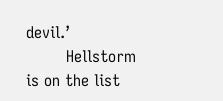devil.’
        Hellstorm is on the list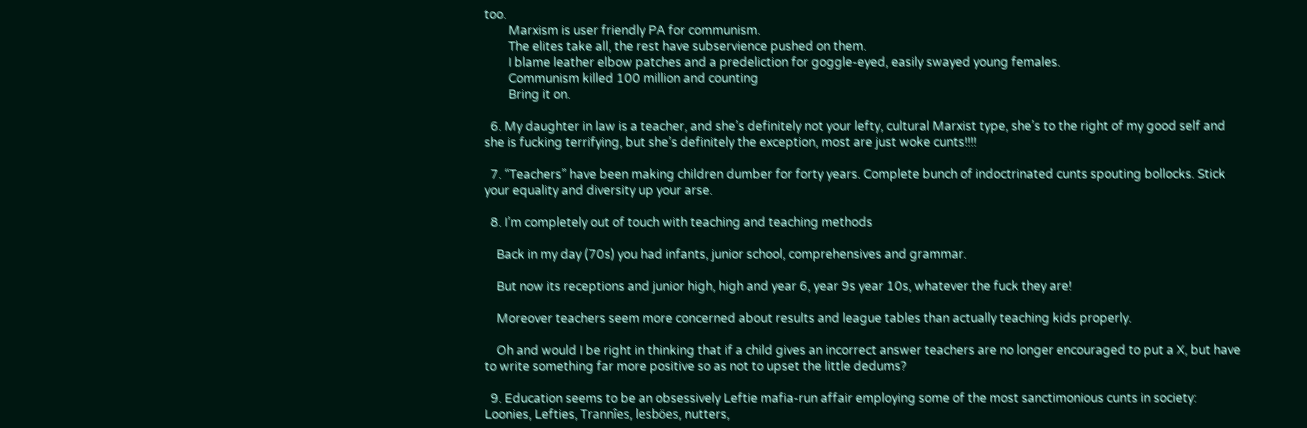too.
        Marxism is user friendly PA for communism.
        The elites take all, the rest have subservience pushed on them.
        I blame leather elbow patches and a predeliction for goggle-eyed, easily swayed young females.
        Communism killed 100 million and counting
        Bring it on.

  6. My daughter in law is a teacher, and she’s definitely not your lefty, cultural Marxist type, she’s to the right of my good self and she is fucking terrifying, but she’s definitely the exception, most are just woke cunts!!!!

  7. “Teachers” have been making children dumber for forty years. Complete bunch of indoctrinated cunts spouting bollocks. Stick your equality and diversity up your arse.

  8. I’m completely out of touch with teaching and teaching methods

    Back in my day (70s) you had infants, junior school, comprehensives and grammar.

    But now its receptions and junior high, high and year 6, year 9s year 10s, whatever the fuck they are!

    Moreover teachers seem more concerned about results and league tables than actually teaching kids properly.

    Oh and would I be right in thinking that if a child gives an incorrect answer teachers are no longer encouraged to put a X, but have to write something far more positive so as not to upset the little dedums?

  9. Education seems to be an obsessively Leftie mafia-run affair employing some of the most sanctimonious cunts in society: Loonies, Lefties, Trannîes, lesböes, nutters,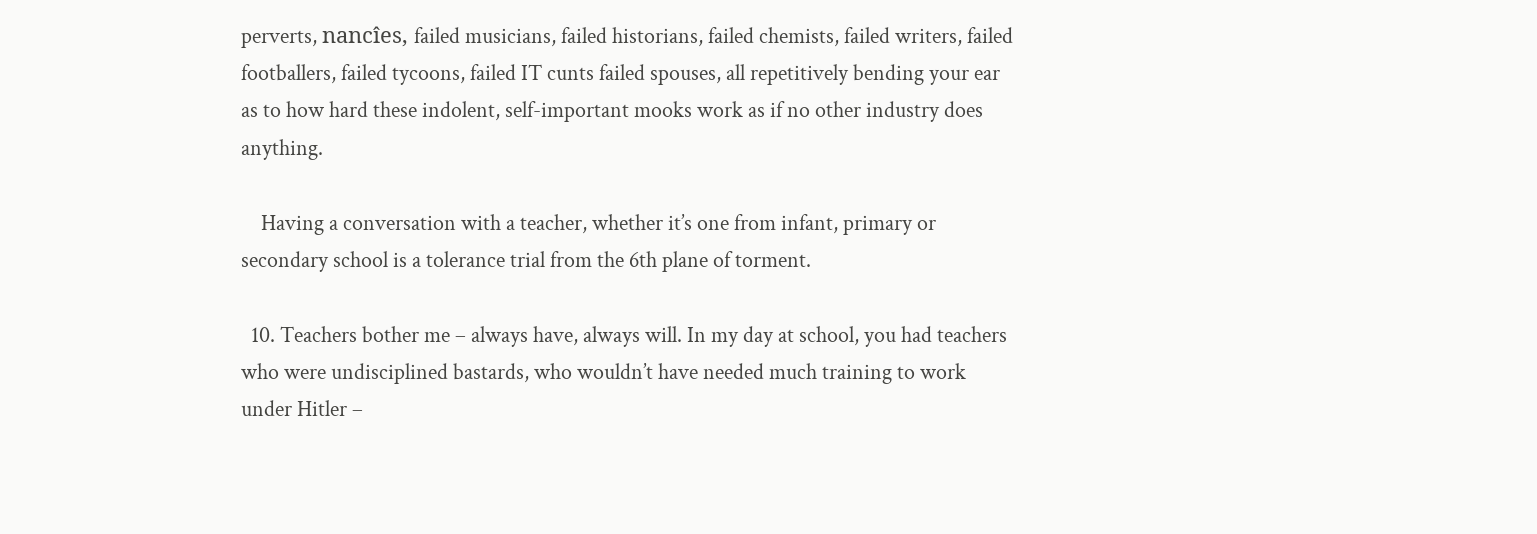perverts, nancîes, failed musicians, failed historians, failed chemists, failed writers, failed footballers, failed tycoons, failed IT cunts failed spouses, all repetitively bending your ear as to how hard these indolent, self-important mooks work as if no other industry does anything.

    Having a conversation with a teacher, whether it’s one from infant, primary or secondary school is a tolerance trial from the 6th plane of torment.

  10. Teachers bother me – always have, always will. In my day at school, you had teachers who were undisciplined bastards, who wouldn’t have needed much training to work under Hitler –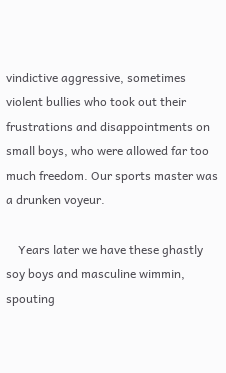vindictive aggressive, sometimes violent bullies who took out their frustrations and disappointments on small boys, who were allowed far too much freedom. Our sports master was a drunken voyeur.

    Years later we have these ghastly soy boys and masculine wimmin, spouting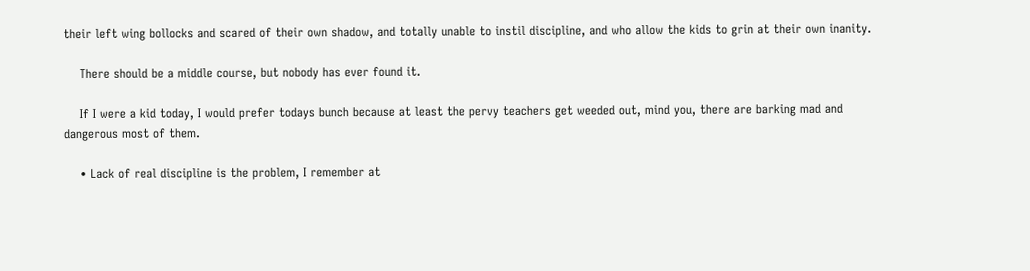their left wing bollocks and scared of their own shadow, and totally unable to instil discipline, and who allow the kids to grin at their own inanity.

    There should be a middle course, but nobody has ever found it.

    If I were a kid today, I would prefer todays bunch because at least the pervy teachers get weeded out, mind you, there are barking mad and dangerous most of them.

    • Lack of real discipline is the problem, I remember at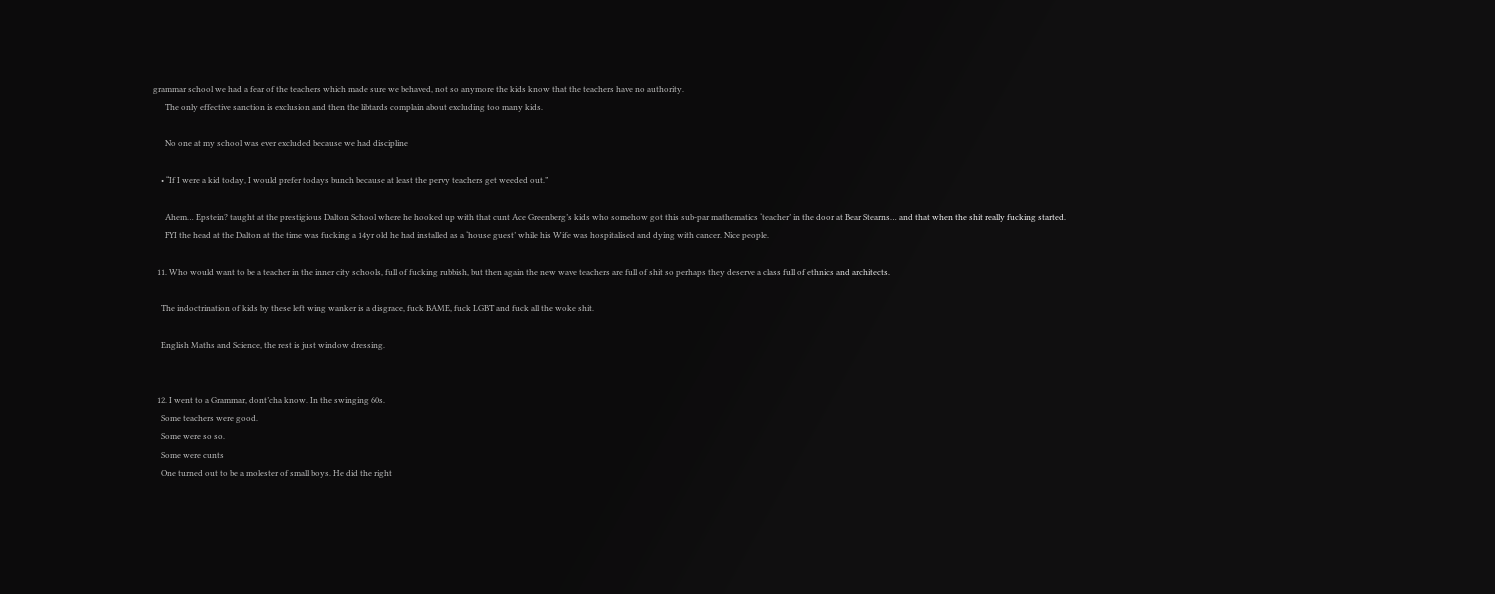grammar school we had a fear of the teachers which made sure we behaved, not so anymore the kids know that the teachers have no authority.
      The only effective sanction is exclusion and then the libtards complain about excluding too many kids.

      No one at my school was ever excluded because we had discipline

    • “If I were a kid today, I would prefer todays bunch because at least the pervy teachers get weeded out.”

      Ahem… Epstein? taught at the prestigious Dalton School where he hooked up with that cunt Ace Greenberg’s kids who somehow got this sub-par mathematics ‘teacher’ in the door at Bear Stearns… and that when the shit really fucking started.
      FYI the head at the Dalton at the time was fucking a 14yr old he had installed as a ‘house guest’ while his Wife was hospitalised and dying with cancer. Nice people.

  11. Who would want to be a teacher in the inner city schools, full of fucking rubbish, but then again the new wave teachers are full of shit so perhaps they deserve a class full of ethnics and architects.

    The indoctrination of kids by these left wing wanker is a disgrace, fuck BAME, fuck LGBT and fuck all the woke shit.

    English Maths and Science, the rest is just window dressing.


  12. I went to a Grammar, dont’cha know. In the swinging 60s.
    Some teachers were good.
    Some were so so.
    Some were cunts
    One turned out to be a molester of small boys. He did the right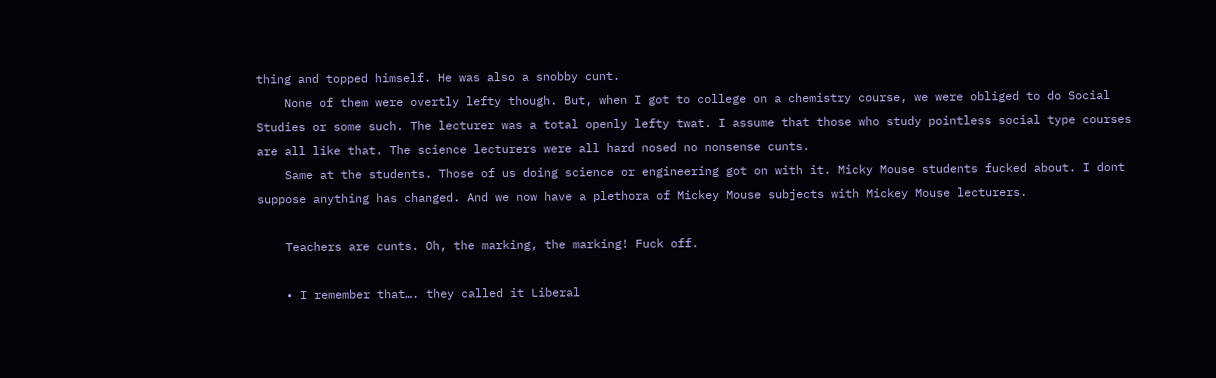thing and topped himself. He was also a snobby cunt.
    None of them were overtly lefty though. But, when I got to college on a chemistry course, we were obliged to do Social Studies or some such. The lecturer was a total openly lefty twat. I assume that those who study pointless social type courses are all like that. The science lecturers were all hard nosed no nonsense cunts.
    Same at the students. Those of us doing science or engineering got on with it. Micky Mouse students fucked about. I dont suppose anything has changed. And we now have a plethora of Mickey Mouse subjects with Mickey Mouse lecturers.

    Teachers are cunts. Oh, the marking, the marking! Fuck off.

    • I remember that…. they called it Liberal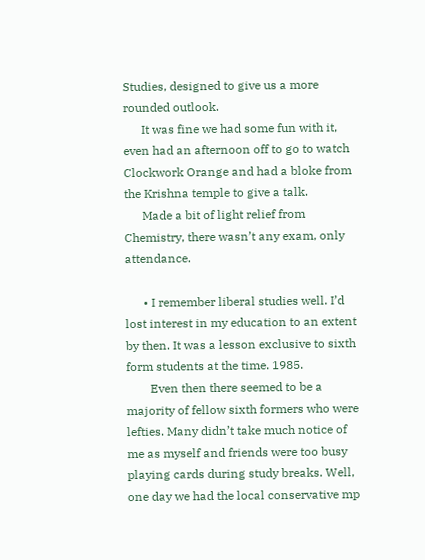Studies, designed to give us a more rounded outlook.
      It was fine we had some fun with it, even had an afternoon off to go to watch Clockwork Orange and had a bloke from the Krishna temple to give a talk.
      Made a bit of light relief from Chemistry, there wasn’t any exam, only attendance.

      • I remember liberal studies well. I’d lost interest in my education to an extent by then. It was a lesson exclusive to sixth form students at the time. 1985.
        Even then there seemed to be a majority of fellow sixth formers who were lefties. Many didn’t take much notice of me as myself and friends were too busy playing cards during study breaks. Well, one day we had the local conservative mp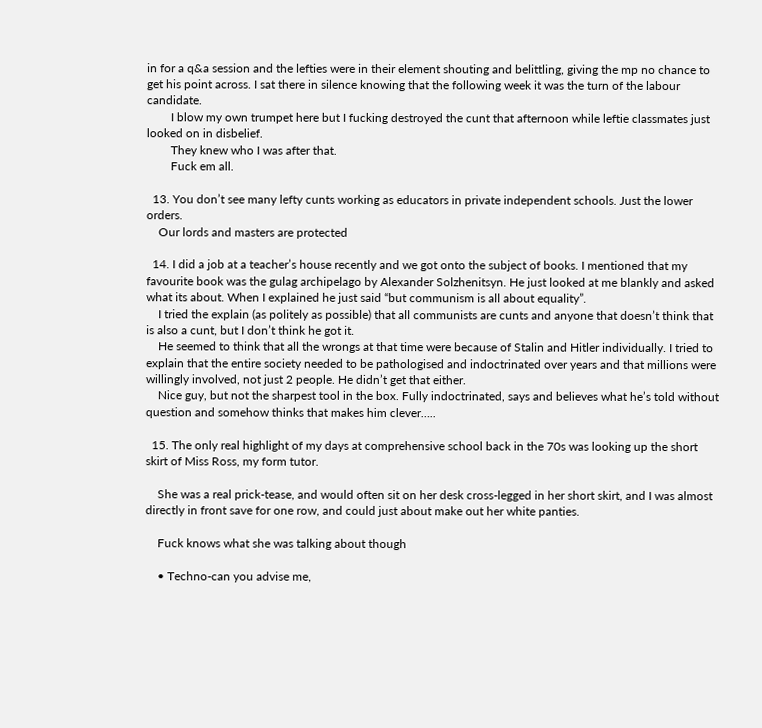in for a q&a session and the lefties were in their element shouting and belittling, giving the mp no chance to get his point across. I sat there in silence knowing that the following week it was the turn of the labour candidate.
        I blow my own trumpet here but I fucking destroyed the cunt that afternoon while leftie classmates just looked on in disbelief.
        They knew who I was after that.
        Fuck em all.

  13. You don’t see many lefty cunts working as educators in private independent schools. Just the lower orders.
    Our lords and masters are protected

  14. I did a job at a teacher’s house recently and we got onto the subject of books. I mentioned that my favourite book was the gulag archipelago by Alexander Solzhenitsyn. He just looked at me blankly and asked what its about. When I explained he just said “but communism is all about equality”.
    I tried the explain (as politely as possible) that all communists are cunts and anyone that doesn’t think that is also a cunt, but I don’t think he got it.
    He seemed to think that all the wrongs at that time were because of Stalin and Hitler individually. I tried to explain that the entire society needed to be pathologised and indoctrinated over years and that millions were willingly involved, not just 2 people. He didn’t get that either.
    Nice guy, but not the sharpest tool in the box. Fully indoctrinated, says and believes what he’s told without question and somehow thinks that makes him clever…..

  15. The only real highlight of my days at comprehensive school back in the 70s was looking up the short skirt of Miss Ross, my form tutor.

    She was a real prick-tease, and would often sit on her desk cross-legged in her short skirt, and I was almost directly in front save for one row, and could just about make out her white panties.

    Fuck knows what she was talking about though

    • Techno-can you advise me,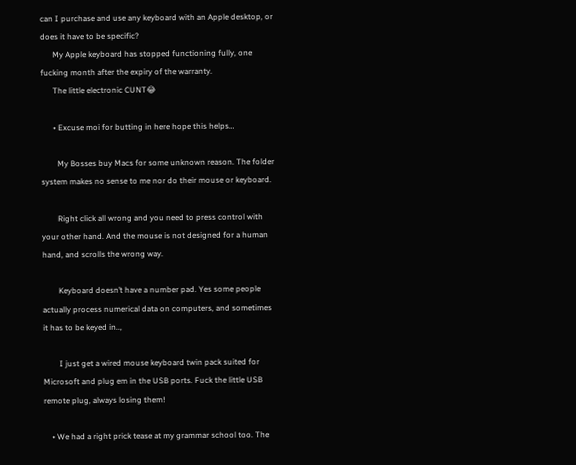can I purchase and use any keyboard with an Apple desktop, or does it have to be specific?
      My Apple keyboard has stopped functioning fully, one fucking month after the expiry of the warranty.
      The little electronic CUNT😂

      • Excuse moi for butting in here hope this helps…

        My Bosses buy Macs for some unknown reason. The folder system makes no sense to me nor do their mouse or keyboard.

        Right click all wrong and you need to press control with your other hand. And the mouse is not designed for a human hand, and scrolls the wrong way.

        Keyboard doesn’t have a number pad. Yes some people actually process numerical data on computers, and sometimes it has to be keyed in..,

        I just get a wired mouse keyboard twin pack suited for Microsoft and plug em in the USB ports. Fuck the little USB remote plug, always losing them!

    • We had a right prick tease at my grammar school too. The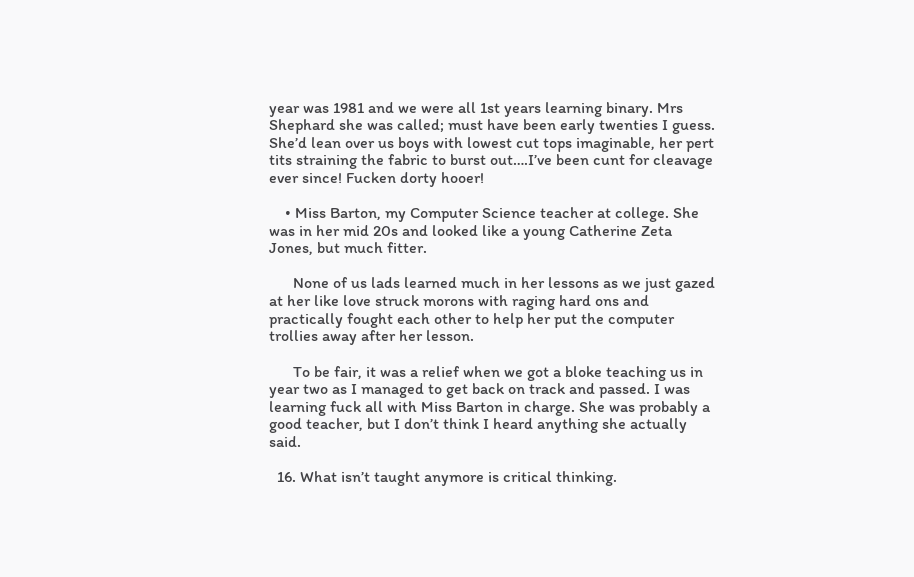year was 1981 and we were all 1st years learning binary. Mrs Shephard she was called; must have been early twenties I guess. She’d lean over us boys with lowest cut tops imaginable, her pert tits straining the fabric to burst out….I’ve been cunt for cleavage ever since! Fucken dorty hooer!

    • Miss Barton, my Computer Science teacher at college. She was in her mid 20s and looked like a young Catherine Zeta Jones, but much fitter.

      None of us lads learned much in her lessons as we just gazed at her like love struck morons with raging hard ons and practically fought each other to help her put the computer trollies away after her lesson.

      To be fair, it was a relief when we got a bloke teaching us in year two as I managed to get back on track and passed. I was learning fuck all with Miss Barton in charge. She was probably a good teacher, but I don’t think I heard anything she actually said.

  16. What isn’t taught anymore is critical thinking.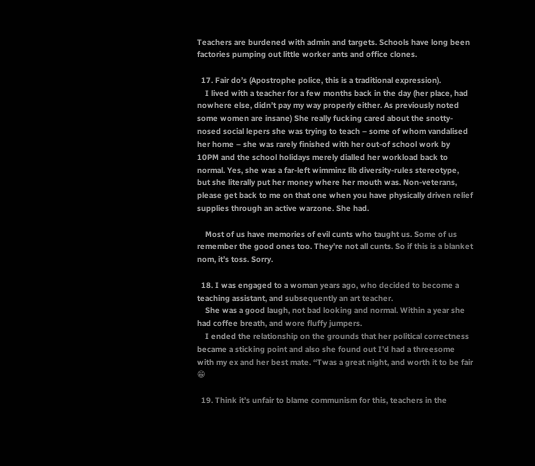Teachers are burdened with admin and targets. Schools have long been factories pumping out little worker ants and office clones.

  17. Fair do’s (Apostrophe police, this is a traditional expression).
    I lived with a teacher for a few months back in the day (her place, had nowhere else, didn’t pay my way properly either. As previously noted some women are insane) She really fucking cared about the snotty-nosed social lepers she was trying to teach – some of whom vandalised her home – she was rarely finished with her out-of school work by 10PM and the school holidays merely dialled her workload back to normal. Yes, she was a far-left wimminz lib diversity-rules stereotype, but she literally put her money where her mouth was. Non-veterans, please get back to me on that one when you have physically driven relief supplies through an active warzone. She had.

    Most of us have memories of evil cunts who taught us. Some of us remember the good ones too. They’re not all cunts. So if this is a blanket nom, it’s toss. Sorry.

  18. I was engaged to a woman years ago, who decided to become a teaching assistant, and subsequently an art teacher.
    She was a good laugh, not bad looking and normal. Within a year she had coffee breath, and wore fluffy jumpers.
    I ended the relationship on the grounds that her political correctness became a sticking point and also she found out I’d had a threesome with my ex and her best mate. ‘‘Twas a great night, and worth it to be fair 😁

  19. Think it’s unfair to blame communism for this, teachers in the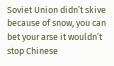Soviet Union didn’t skive because of snow, you can bet your arse it wouldn’t stop Chinese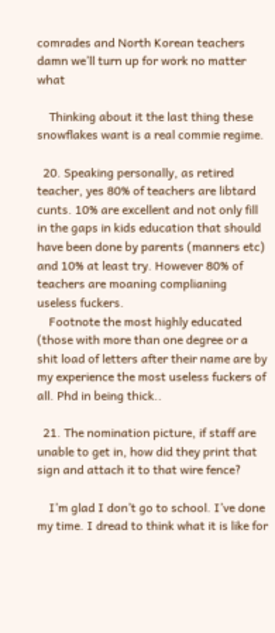comrades and North Korean teachers damn we’ll turn up for work no matter what

    Thinking about it the last thing these snowflakes want is a real commie regime.

  20. Speaking personally, as retired teacher, yes 80% of teachers are libtard cunts. 10% are excellent and not only fill in the gaps in kids education that should have been done by parents (manners etc) and 10% at least try. However 80% of teachers are moaning complianing useless fuckers.
    Footnote the most highly educated (those with more than one degree or a shit load of letters after their name are by my experience the most useless fuckers of all. Phd in being thick..

  21. The nomination picture, if staff are unable to get in, how did they print that sign and attach it to that wire fence?

    I’m glad I don’t go to school. I’ve done my time. I dread to think what it is like for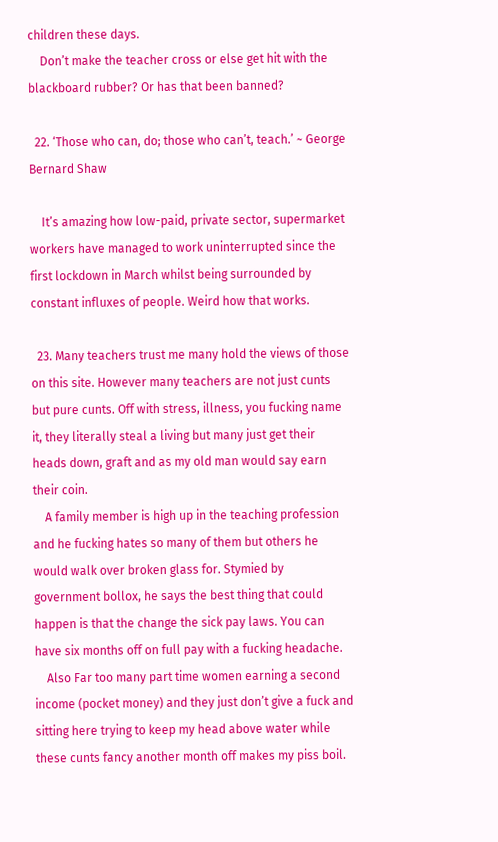children these days.
    Don’t make the teacher cross or else get hit with the blackboard rubber? Or has that been banned?

  22. ‘Those who can, do; those who can’t, teach.’ ~ George Bernard Shaw

    It’s amazing how low-paid, private sector, supermarket workers have managed to work uninterrupted since the first lockdown in March whilst being surrounded by constant influxes of people. Weird how that works.

  23. Many teachers trust me many hold the views of those on this site. However many teachers are not just cunts but pure cunts. Off with stress, illness, you fucking name it, they literally steal a living but many just get their heads down, graft and as my old man would say earn their coin.
    A family member is high up in the teaching profession and he fucking hates so many of them but others he would walk over broken glass for. Stymied by government bollox, he says the best thing that could happen is that the change the sick pay laws. You can have six months off on full pay with a fucking headache.
    Also Far too many part time women earning a second income (pocket money) and they just don’t give a fuck and sitting here trying to keep my head above water while these cunts fancy another month off makes my piss boil.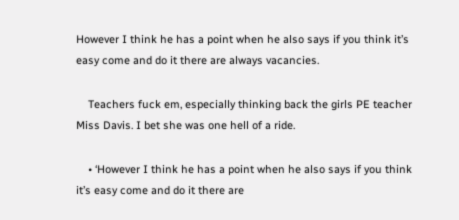However I think he has a point when he also says if you think it’s easy come and do it there are always vacancies.

    Teachers fuck em, especially thinking back the girls PE teacher Miss Davis. I bet she was one hell of a ride.

    • ‘However I think he has a point when he also says if you think it’s easy come and do it there are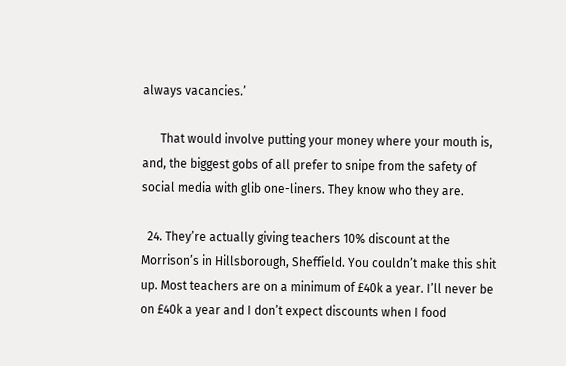always vacancies.’

      That would involve putting your money where your mouth is, and, the biggest gobs of all prefer to snipe from the safety of social media with glib one-liners. They know who they are.

  24. They’re actually giving teachers 10% discount at the Morrison’s in Hillsborough, Sheffield. You couldn’t make this shit up. Most teachers are on a minimum of £40k a year. I’ll never be on £40k a year and I don’t expect discounts when I food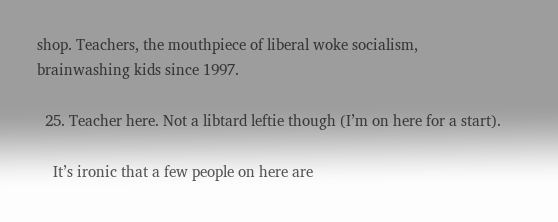shop. Teachers, the mouthpiece of liberal woke socialism, brainwashing kids since 1997.

  25. Teacher here. Not a libtard leftie though (I’m on here for a start).

    It’s ironic that a few people on here are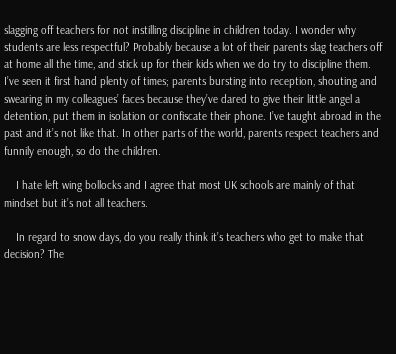slagging off teachers for not instilling discipline in children today. I wonder why students are less respectful? Probably because a lot of their parents slag teachers off at home all the time, and stick up for their kids when we do try to discipline them. I’ve seen it first hand plenty of times; parents bursting into reception, shouting and swearing in my colleagues’ faces because they’ve dared to give their little angel a detention, put them in isolation or confiscate their phone. I’ve taught abroad in the past and it’s not like that. In other parts of the world, parents respect teachers and funnily enough, so do the children.

    I hate left wing bollocks and I agree that most UK schools are mainly of that mindset but it’s not all teachers.

    In regard to snow days, do you really think it’s teachers who get to make that decision? The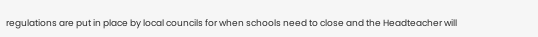regulations are put in place by local councils for when schools need to close and the Headteacher will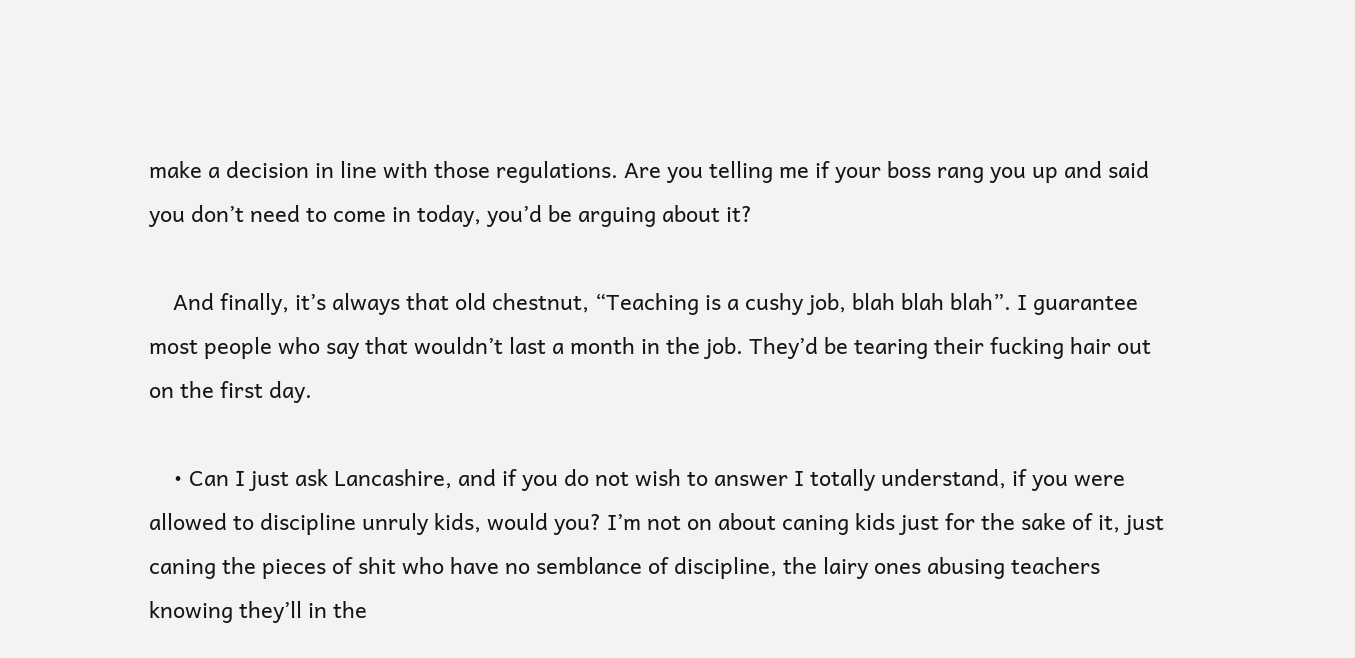make a decision in line with those regulations. Are you telling me if your boss rang you up and said you don’t need to come in today, you’d be arguing about it?

    And finally, it’s always that old chestnut, “Teaching is a cushy job, blah blah blah”. I guarantee most people who say that wouldn’t last a month in the job. They’d be tearing their fucking hair out on the first day.

    • Can I just ask Lancashire, and if you do not wish to answer I totally understand, if you were allowed to discipline unruly kids, would you? I’m not on about caning kids just for the sake of it, just caning the pieces of shit who have no semblance of discipline, the lairy ones abusing teachers knowing they’ll in the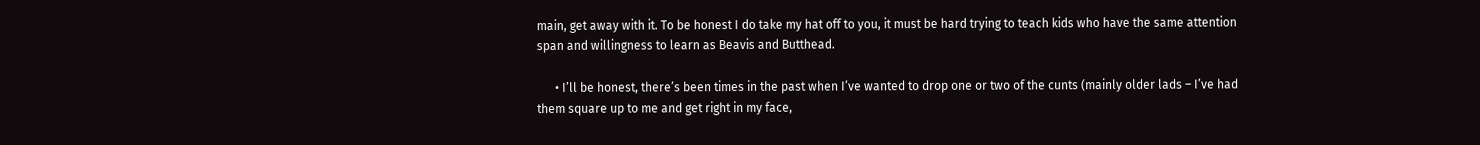main, get away with it. To be honest I do take my hat off to you, it must be hard trying to teach kids who have the same attention span and willingness to learn as Beavis and Butthead.

      • I’ll be honest, there’s been times in the past when I’ve wanted to drop one or two of the cunts (mainly older lads – I’ve had them square up to me and get right in my face,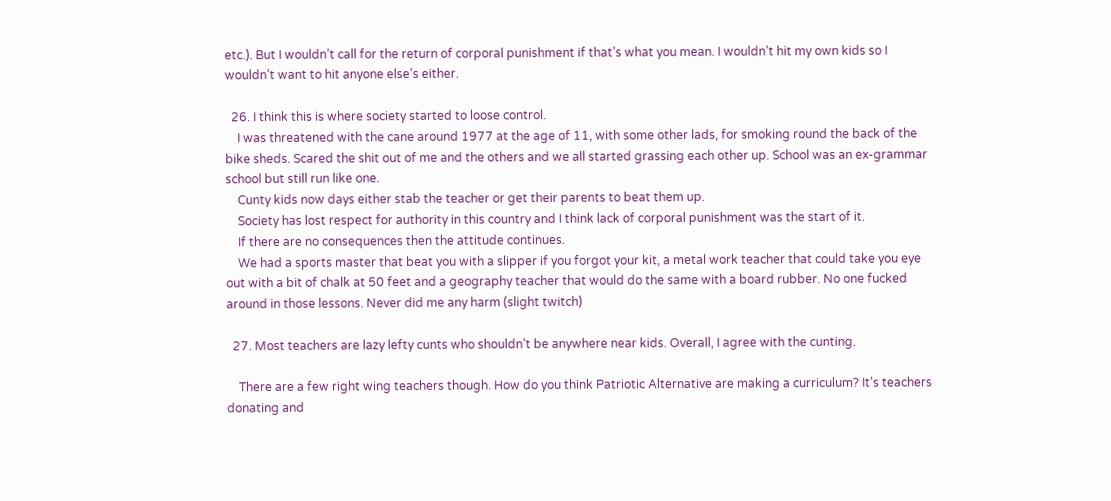etc.). But I wouldn’t call for the return of corporal punishment if that’s what you mean. I wouldn’t hit my own kids so I wouldn’t want to hit anyone else’s either.

  26. I think this is where society started to loose control.
    I was threatened with the cane around 1977 at the age of 11, with some other lads, for smoking round the back of the bike sheds. Scared the shit out of me and the others and we all started grassing each other up. School was an ex-grammar school but still run like one.
    Cunty kids now days either stab the teacher or get their parents to beat them up.
    Society has lost respect for authority in this country and I think lack of corporal punishment was the start of it.
    If there are no consequences then the attitude continues.
    We had a sports master that beat you with a slipper if you forgot your kit, a metal work teacher that could take you eye out with a bit of chalk at 50 feet and a geography teacher that would do the same with a board rubber. No one fucked around in those lessons. Never did me any harm (slight twitch)

  27. Most teachers are lazy lefty cunts who shouldn’t be anywhere near kids. Overall, I agree with the cunting.

    There are a few right wing teachers though. How do you think Patriotic Alternative are making a curriculum? It’s teachers donating and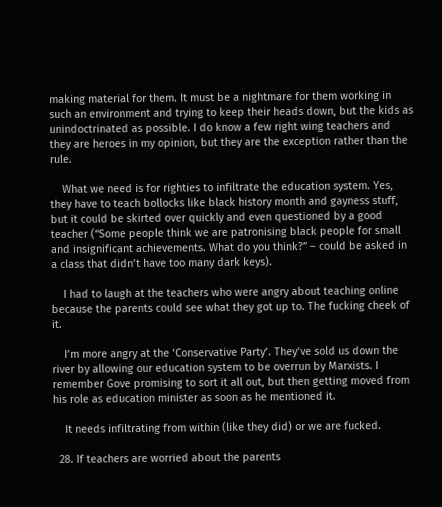making material for them. It must be a nightmare for them working in such an environment and trying to keep their heads down, but the kids as unindoctrinated as possible. I do know a few right wing teachers and they are heroes in my opinion, but they are the exception rather than the rule.

    What we need is for righties to infiltrate the education system. Yes, they have to teach bollocks like black history month and gayness stuff, but it could be skirted over quickly and even questioned by a good teacher (“Some people think we are patronising black people for small and insignificant achievements. What do you think?” – could be asked in a class that didn’t have too many dark keys).

    I had to laugh at the teachers who were angry about teaching online because the parents could see what they got up to. The fucking cheek of it.

    I’m more angry at the ‘Conservative Party’. They’ve sold us down the river by allowing our education system to be overrun by Marxists. I remember Gove promising to sort it all out, but then getting moved from his role as education minister as soon as he mentioned it.

    It needs infiltrating from within (like they did) or we are fucked.

  28. If teachers are worried about the parents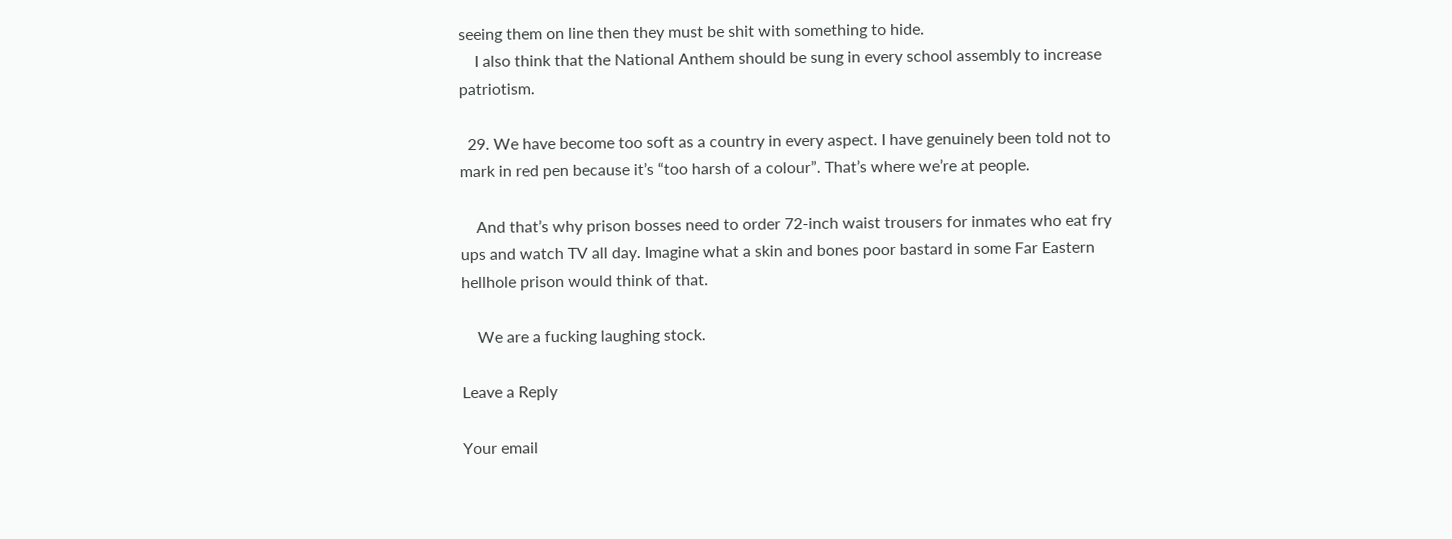seeing them on line then they must be shit with something to hide.
    I also think that the National Anthem should be sung in every school assembly to increase patriotism.

  29. We have become too soft as a country in every aspect. I have genuinely been told not to mark in red pen because it’s “too harsh of a colour”. That’s where we’re at people.

    And that’s why prison bosses need to order 72-inch waist trousers for inmates who eat fry ups and watch TV all day. Imagine what a skin and bones poor bastard in some Far Eastern hellhole prison would think of that.

    We are a fucking laughing stock.

Leave a Reply

Your email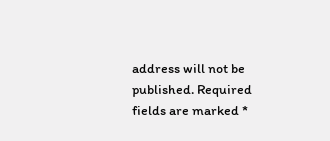address will not be published. Required fields are marked *